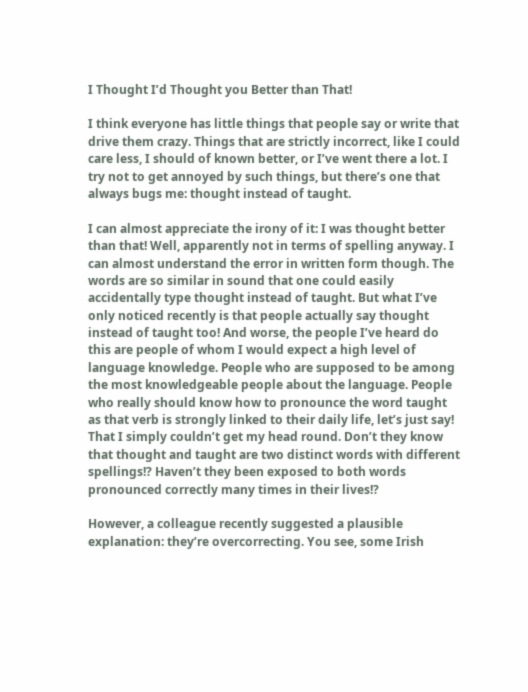I Thought I’d Thought you Better than That!

I think everyone has little things that people say or write that drive them crazy. Things that are strictly incorrect, like I could care less, I should of known better, or I’ve went there a lot. I try not to get annoyed by such things, but there’s one that always bugs me: thought instead of taught.

I can almost appreciate the irony of it: I was thought better than that! Well, apparently not in terms of spelling anyway. I can almost understand the error in written form though. The words are so similar in sound that one could easily accidentally type thought instead of taught. But what I’ve only noticed recently is that people actually say thought instead of taught too! And worse, the people I’ve heard do this are people of whom I would expect a high level of language knowledge. People who are supposed to be among the most knowledgeable people about the language. People who really should know how to pronounce the word taught as that verb is strongly linked to their daily life, let’s just say! That I simply couldn’t get my head round. Don’t they know that thought and taught are two distinct words with different spellings!? Haven’t they been exposed to both words pronounced correctly many times in their lives!?

However, a colleague recently suggested a plausible explanation: they’re overcorrecting. You see, some Irish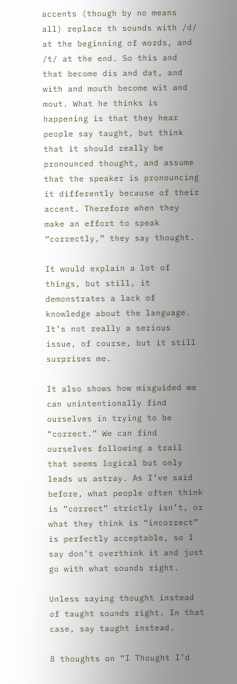accents (though by no means all) replace th sounds with /d/ at the beginning of words, and /t/ at the end. So this and that become dis and dat, and with and mouth become wit and mout. What he thinks is happening is that they hear people say taught, but think that it should really be pronounced thought, and assume that the speaker is pronouncing it differently because of their accent. Therefore when they make an effort to speak “correctly,” they say thought.

It would explain a lot of things, but still, it demonstrates a lack of knowledge about the language. It’s not really a serious issue, of course, but it still surprises me.

It also shows how misguided we can unintentionally find ourselves in trying to be “correct.” We can find ourselves following a trail that seems logical but only leads us astray. As I’ve said before, what people often think is “correct” strictly isn’t, or what they think is “incorrect” is perfectly acceptable, so I say don’t overthink it and just go with what sounds right.

Unless saying thought instead of taught sounds right. In that case, say taught instead.

8 thoughts on “I Thought I’d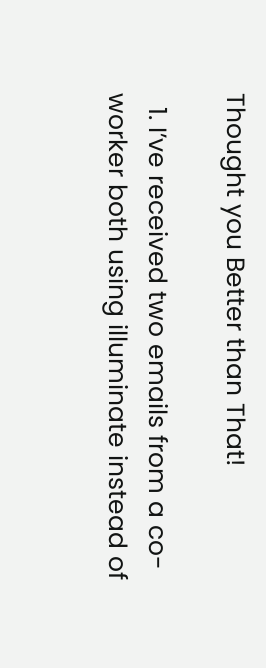Thought you Better than That!

  1. I’ve received two emails from a co-worker both using illuminate instead of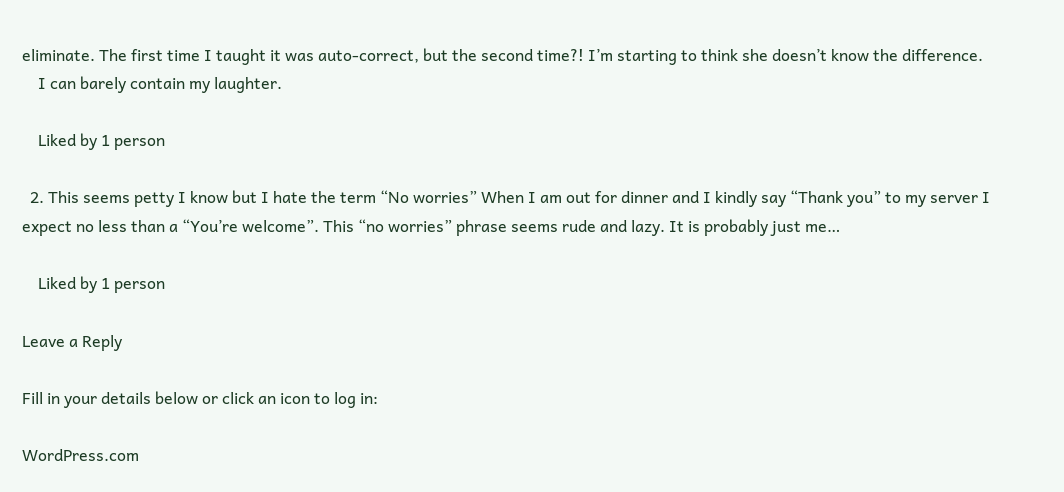eliminate. The first time I taught it was auto-correct, but the second time?! I’m starting to think she doesn’t know the difference.
    I can barely contain my laughter.

    Liked by 1 person

  2. This seems petty I know but I hate the term “No worries” When I am out for dinner and I kindly say “Thank you” to my server I expect no less than a “You’re welcome”. This “no worries” phrase seems rude and lazy. It is probably just me…

    Liked by 1 person

Leave a Reply

Fill in your details below or click an icon to log in:

WordPress.com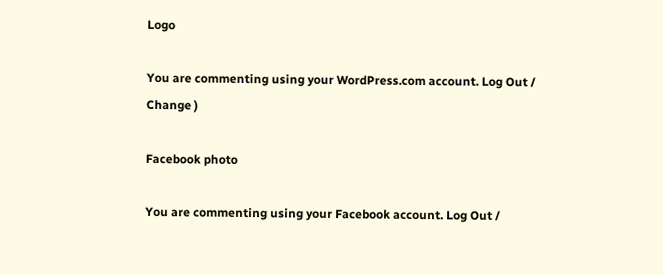Logo

You are commenting using your WordPress.com account. Log Out /  Change )

Facebook photo

You are commenting using your Facebook account. Log Out /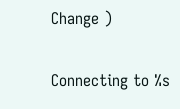Change )

Connecting to %s